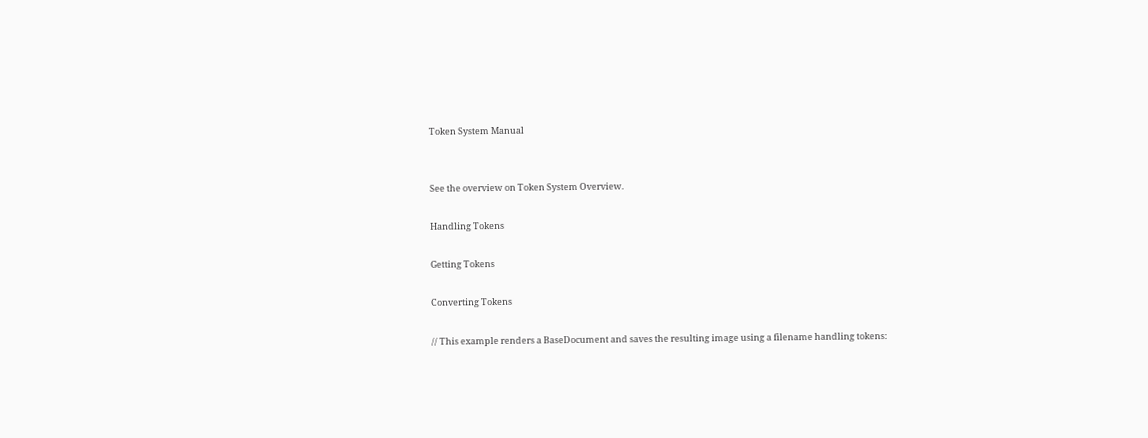Token System Manual


See the overview on Token System Overview.

Handling Tokens

Getting Tokens

Converting Tokens

// This example renders a BaseDocument and saves the resulting image using a filename handling tokens: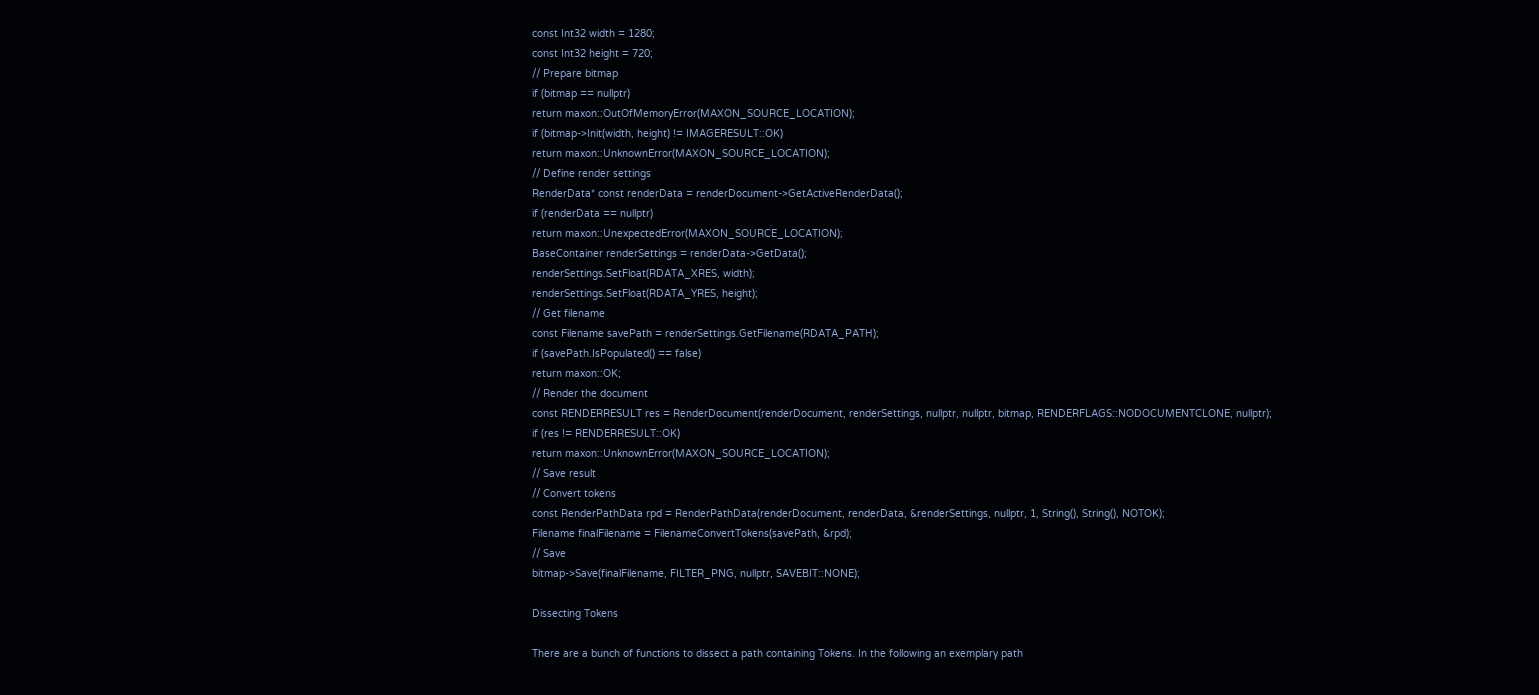const Int32 width = 1280;
const Int32 height = 720;
// Prepare bitmap
if (bitmap == nullptr)
return maxon::OutOfMemoryError(MAXON_SOURCE_LOCATION);
if (bitmap->Init(width, height) != IMAGERESULT::OK)
return maxon::UnknownError(MAXON_SOURCE_LOCATION);
// Define render settings
RenderData* const renderData = renderDocument->GetActiveRenderData();
if (renderData == nullptr)
return maxon::UnexpectedError(MAXON_SOURCE_LOCATION);
BaseContainer renderSettings = renderData->GetData();
renderSettings.SetFloat(RDATA_XRES, width);
renderSettings.SetFloat(RDATA_YRES, height);
// Get filename
const Filename savePath = renderSettings.GetFilename(RDATA_PATH);
if (savePath.IsPopulated() == false)
return maxon::OK;
// Render the document
const RENDERRESULT res = RenderDocument(renderDocument, renderSettings, nullptr, nullptr, bitmap, RENDERFLAGS::NODOCUMENTCLONE, nullptr);
if (res != RENDERRESULT::OK)
return maxon::UnknownError(MAXON_SOURCE_LOCATION);
// Save result
// Convert tokens
const RenderPathData rpd = RenderPathData(renderDocument, renderData, &renderSettings, nullptr, 1, String(), String(), NOTOK);
Filename finalFilename = FilenameConvertTokens(savePath, &rpd);
// Save
bitmap->Save(finalFilename, FILTER_PNG, nullptr, SAVEBIT::NONE);

Dissecting Tokens

There are a bunch of functions to dissect a path containing Tokens. In the following an exemplary path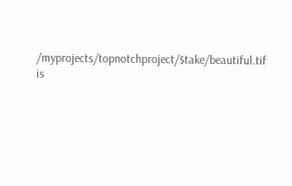/myprojects/topnotchproject/$take/beautiful.tif is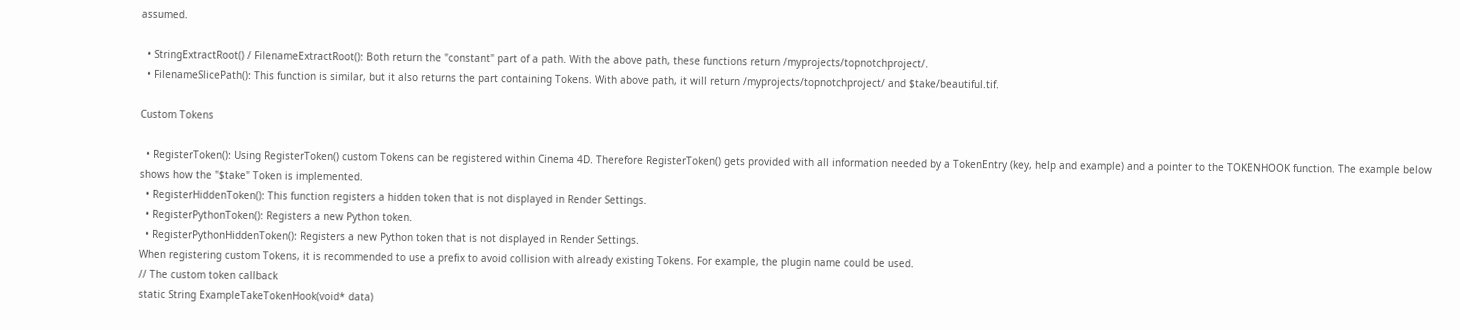assumed.

  • StringExtractRoot() / FilenameExtractRoot(): Both return the "constant" part of a path. With the above path, these functions return /myprojects/topnotchproject/.
  • FilenameSlicePath(): This function is similar, but it also returns the part containing Tokens. With above path, it will return /myprojects/topnotchproject/ and $take/beautiful.tif.

Custom Tokens

  • RegisterToken(): Using RegisterToken() custom Tokens can be registered within Cinema 4D. Therefore RegisterToken() gets provided with all information needed by a TokenEntry (key, help and example) and a pointer to the TOKENHOOK function. The example below shows how the "$take" Token is implemented.
  • RegisterHiddenToken(): This function registers a hidden token that is not displayed in Render Settings.
  • RegisterPythonToken(): Registers a new Python token.
  • RegisterPythonHiddenToken(): Registers a new Python token that is not displayed in Render Settings.
When registering custom Tokens, it is recommended to use a prefix to avoid collision with already existing Tokens. For example, the plugin name could be used.
// The custom token callback
static String ExampleTakeTokenHook(void* data)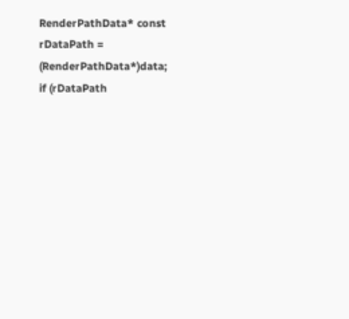RenderPathData* const rDataPath = (RenderPathData*)data;
if (rDataPath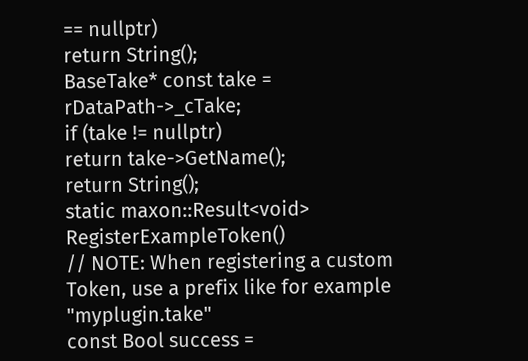== nullptr)
return String();
BaseTake* const take = rDataPath->_cTake;
if (take != nullptr)
return take->GetName();
return String();
static maxon::Result<void> RegisterExampleToken()
// NOTE: When registering a custom Token, use a prefix like for example "myplugin.take"
const Bool success =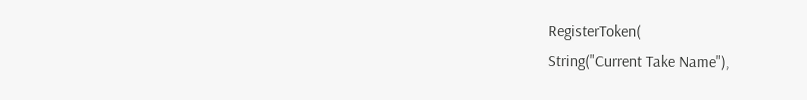RegisterToken(
String("Current Take Name"),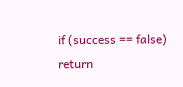if (success == false)
return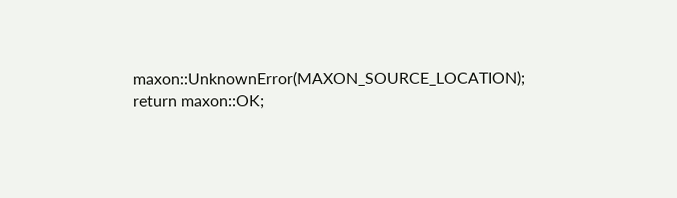maxon::UnknownError(MAXON_SOURCE_LOCATION);
return maxon::OK;